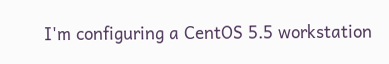I'm configuring a CentOS 5.5 workstation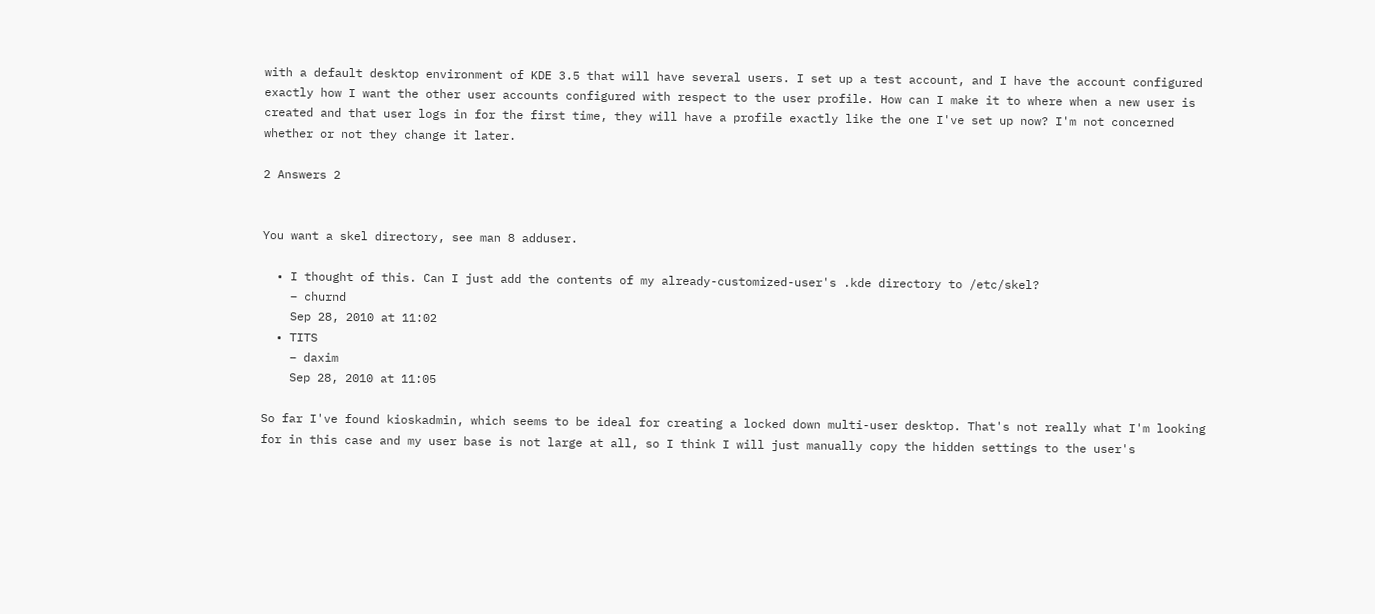with a default desktop environment of KDE 3.5 that will have several users. I set up a test account, and I have the account configured exactly how I want the other user accounts configured with respect to the user profile. How can I make it to where when a new user is created and that user logs in for the first time, they will have a profile exactly like the one I've set up now? I'm not concerned whether or not they change it later.

2 Answers 2


You want a skel directory, see man 8 adduser.

  • I thought of this. Can I just add the contents of my already-customized-user's .kde directory to /etc/skel?
    – churnd
    Sep 28, 2010 at 11:02
  • TITS
    – daxim
    Sep 28, 2010 at 11:05

So far I've found kioskadmin, which seems to be ideal for creating a locked down multi-user desktop. That's not really what I'm looking for in this case and my user base is not large at all, so I think I will just manually copy the hidden settings to the user's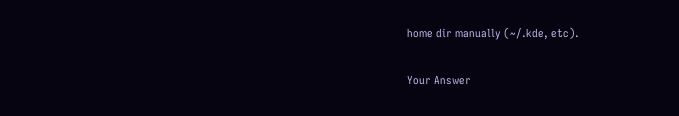home dir manually (~/.kde, etc).

Your Answer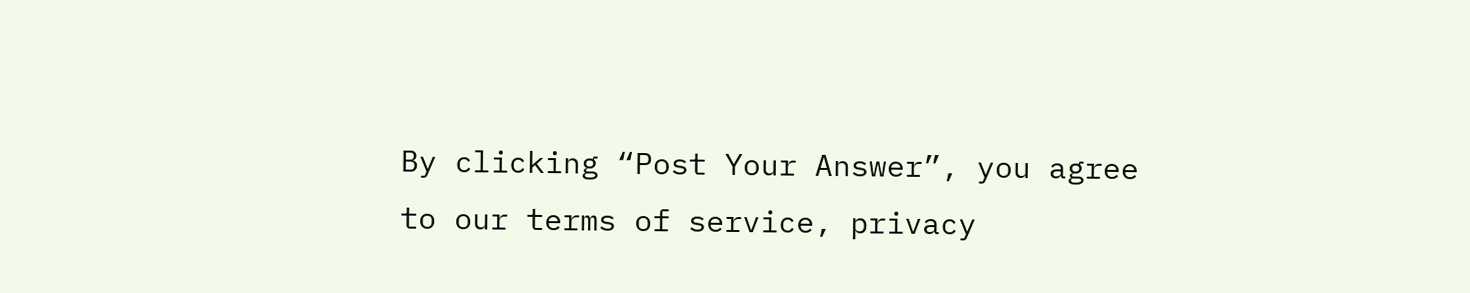By clicking “Post Your Answer”, you agree to our terms of service, privacy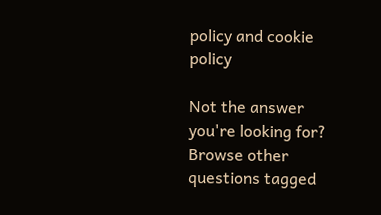policy and cookie policy

Not the answer you're looking for? Browse other questions tagged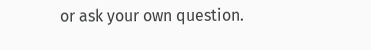or ask your own question.